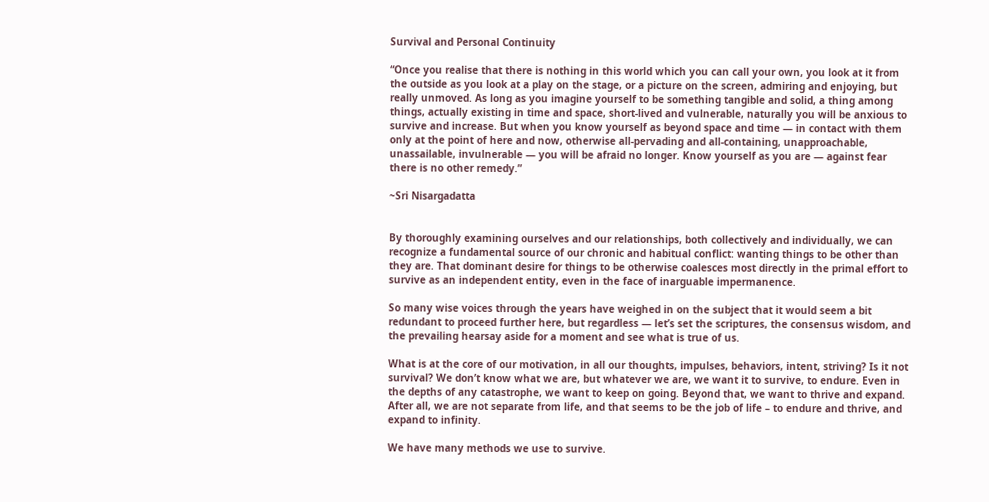Survival and Personal Continuity

“Once you realise that there is nothing in this world which you can call your own, you look at it from the outside as you look at a play on the stage, or a picture on the screen, admiring and enjoying, but really unmoved. As long as you imagine yourself to be something tangible and solid, a thing among things, actually existing in time and space, short-lived and vulnerable, naturally you will be anxious to survive and increase. But when you know yourself as beyond space and time — in contact with them only at the point of here and now, otherwise all-pervading and all-containing, unapproachable, unassailable, invulnerable — you will be afraid no longer. Know yourself as you are — against fear there is no other remedy.”

~Sri Nisargadatta


By thoroughly examining ourselves and our relationships, both collectively and individually, we can recognize a fundamental source of our chronic and habitual conflict: wanting things to be other than they are. That dominant desire for things to be otherwise coalesces most directly in the primal effort to survive as an independent entity, even in the face of inarguable impermanence.

So many wise voices through the years have weighed in on the subject that it would seem a bit redundant to proceed further here, but regardless — let’s set the scriptures, the consensus wisdom, and the prevailing hearsay aside for a moment and see what is true of us.

What is at the core of our motivation, in all our thoughts, impulses, behaviors, intent, striving? Is it not survival? We don’t know what we are, but whatever we are, we want it to survive, to endure. Even in the depths of any catastrophe, we want to keep on going. Beyond that, we want to thrive and expand. After all, we are not separate from life, and that seems to be the job of life – to endure and thrive, and expand to infinity.

We have many methods we use to survive.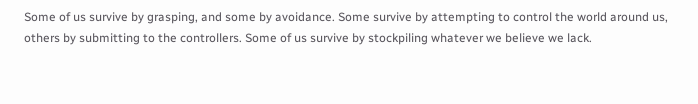Some of us survive by grasping, and some by avoidance. Some survive by attempting to control the world around us, others by submitting to the controllers. Some of us survive by stockpiling whatever we believe we lack.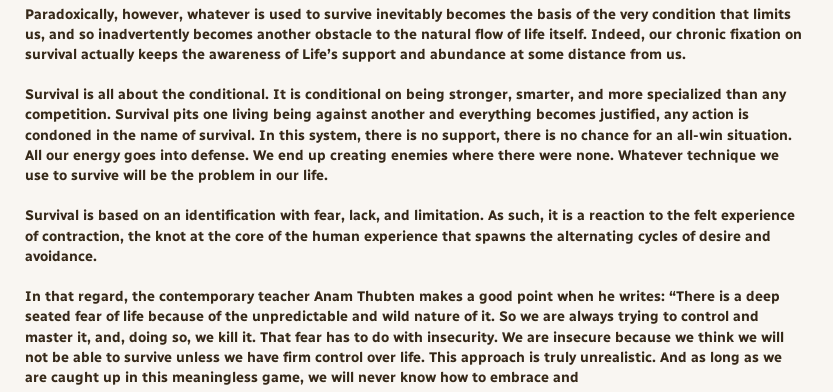Paradoxically, however, whatever is used to survive inevitably becomes the basis of the very condition that limits us, and so inadvertently becomes another obstacle to the natural flow of life itself. Indeed, our chronic fixation on survival actually keeps the awareness of Life’s support and abundance at some distance from us.

Survival is all about the conditional. It is conditional on being stronger, smarter, and more specialized than any competition. Survival pits one living being against another and everything becomes justified, any action is condoned in the name of survival. In this system, there is no support, there is no chance for an all-win situation. All our energy goes into defense. We end up creating enemies where there were none. Whatever technique we use to survive will be the problem in our life.

Survival is based on an identification with fear, lack, and limitation. As such, it is a reaction to the felt experience of contraction, the knot at the core of the human experience that spawns the alternating cycles of desire and avoidance.

In that regard, the contemporary teacher Anam Thubten makes a good point when he writes: “There is a deep seated fear of life because of the unpredictable and wild nature of it. So we are always trying to control and master it, and, doing so, we kill it. That fear has to do with insecurity. We are insecure because we think we will not be able to survive unless we have firm control over life. This approach is truly unrealistic. And as long as we are caught up in this meaningless game, we will never know how to embrace and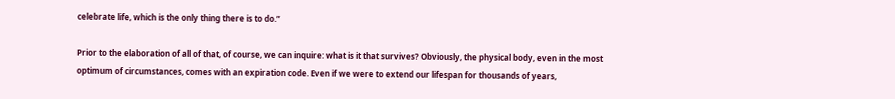celebrate life, which is the only thing there is to do.”

Prior to the elaboration of all of that, of course, we can inquire: what is it that survives? Obviously, the physical body, even in the most optimum of circumstances, comes with an expiration code. Even if we were to extend our lifespan for thousands of years,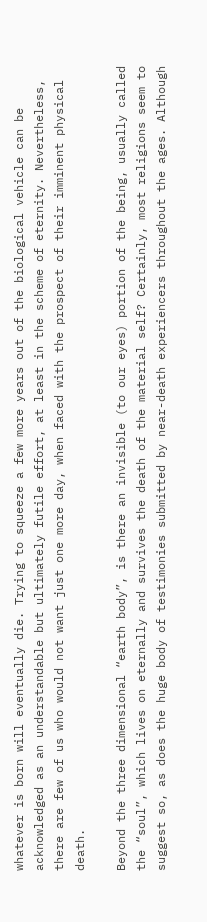whatever is born will eventually die. Trying to squeeze a few more years out of the biological vehicle can be acknowledged as an understandable but ultimately futile effort, at least in the scheme of eternity. Nevertheless, there are few of us who would not want just one more day, when faced with the prospect of their imminent physical death.

Beyond the three dimensional “earth body”, is there an invisible (to our eyes) portion of the being, usually called the “soul”, which lives on eternally and survives the death of the material self? Certainly, most religions seem to suggest so, as does the huge body of testimonies submitted by near-death experiencers throughout the ages. Although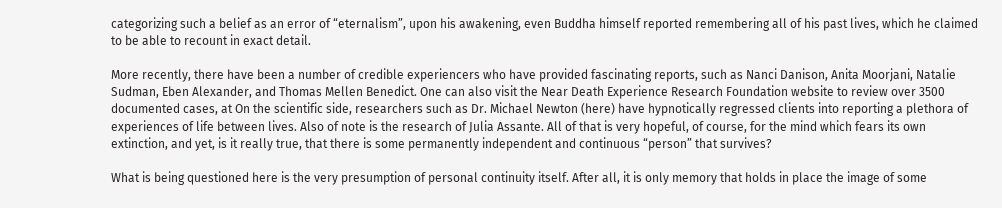categorizing such a belief as an error of “eternalism”, upon his awakening, even Buddha himself reported remembering all of his past lives, which he claimed to be able to recount in exact detail.

More recently, there have been a number of credible experiencers who have provided fascinating reports, such as Nanci Danison, Anita Moorjani, Natalie Sudman, Eben Alexander, and Thomas Mellen Benedict. One can also visit the Near Death Experience Research Foundation website to review over 3500 documented cases, at On the scientific side, researchers such as Dr. Michael Newton (here) have hypnotically regressed clients into reporting a plethora of experiences of life between lives. Also of note is the research of Julia Assante. All of that is very hopeful, of course, for the mind which fears its own extinction, and yet, is it really true, that there is some permanently independent and continuous “person” that survives?

What is being questioned here is the very presumption of personal continuity itself. After all, it is only memory that holds in place the image of some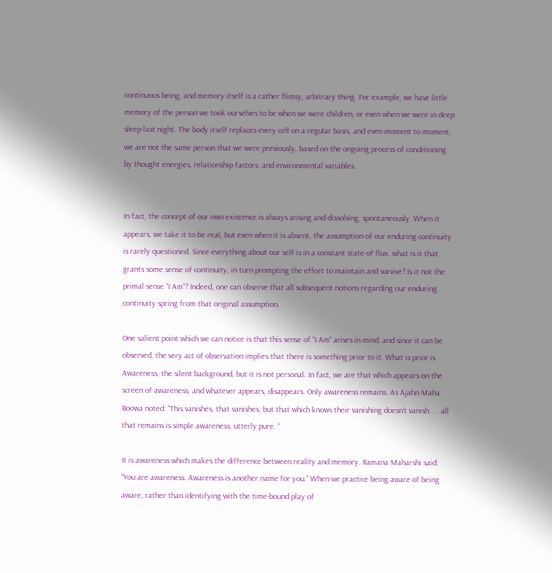continuous being, and memory itself is a rather flimsy, arbitrary thing. For example, we have little memory of the person we took ourselves to be when we were children, or even when we were in deep sleep last night. The body itself replaces every cell on a regular basis, and even moment to moment, we are not the same person that we were previously, based on the ongoing process of conditioning by thought energies, relationship factors, and environmental variables.


In fact, the concept of our own existence is always arising and dissolving, spontaneously. When it appears, we take it to be real, but even when it is absent, the assumption of our enduring continuity is rarely questioned. Since everything about our self is in a constant state of flux, what is it that grants some sense of continuity, in turn prompting the effort to maintain and survive? Is it not the primal sense “I Am”? Indeed, one can observe that all subsequent notions regarding our enduring continuity spring from that original assumption.

One salient point which we can notice is that this sense of “I Am” arises in mind, and since it can be observed, the very act of observation implies that there is something prior to it. What is prior is Awareness, the silent background, but it is not personal. In fact, we are that which appears on the screen of awareness, and whatever appears, disappears. Only awareness remains. As Ajahn Maha Boowa noted: “This vanishes, that vanishes, but that which knows their vanishing doesn’t vanish. . . all that remains is simple awareness, utterly pure. “

It is awareness which makes the difference between reality and memory. Ramana Maharshi said: “You are awareness. Awareness is another name for you.” When we practice being aware of being aware, rather than identifying with the time-bound play of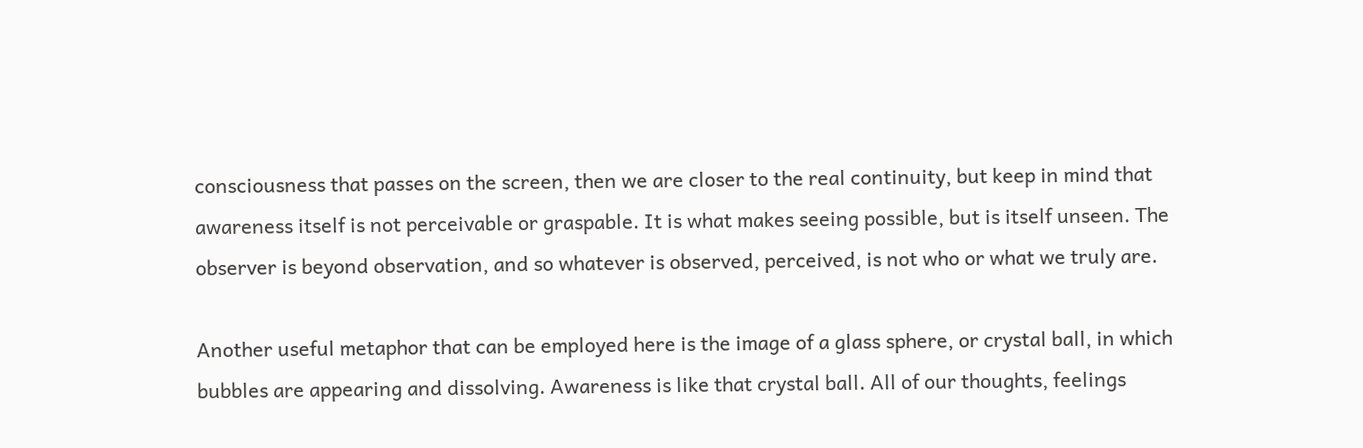consciousness that passes on the screen, then we are closer to the real continuity, but keep in mind that awareness itself is not perceivable or graspable. It is what makes seeing possible, but is itself unseen. The observer is beyond observation, and so whatever is observed, perceived, is not who or what we truly are.

Another useful metaphor that can be employed here is the image of a glass sphere, or crystal ball, in which bubbles are appearing and dissolving. Awareness is like that crystal ball. All of our thoughts, feelings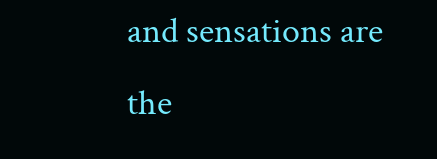and sensations are the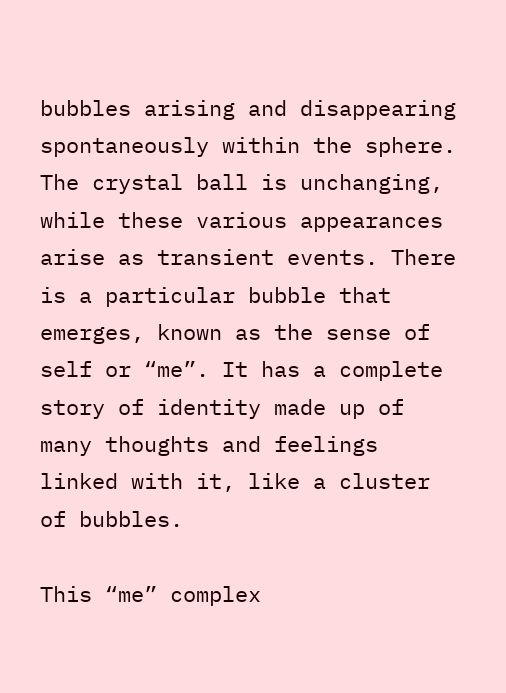bubbles arising and disappearing spontaneously within the sphere. The crystal ball is unchanging, while these various appearances arise as transient events. There is a particular bubble that emerges, known as the sense of self or “me”. It has a complete story of identity made up of many thoughts and feelings linked with it, like a cluster of bubbles.

This “me” complex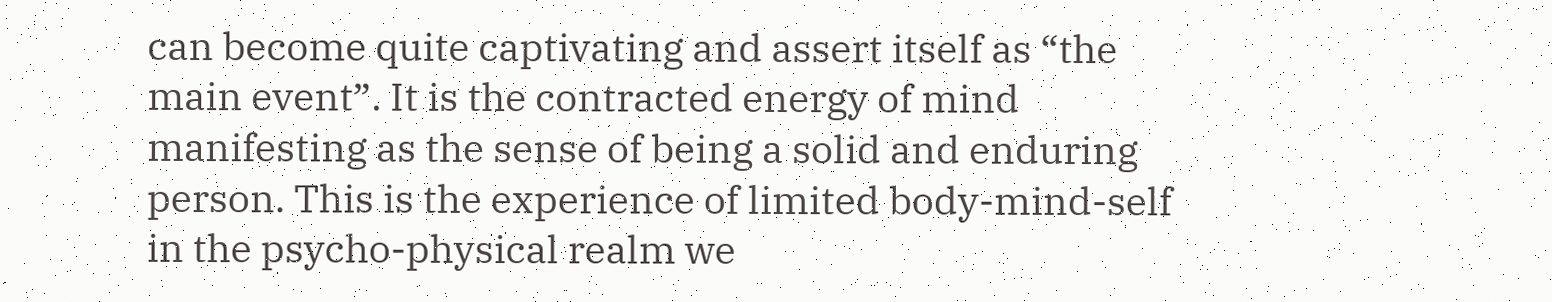can become quite captivating and assert itself as “the main event”. It is the contracted energy of mind manifesting as the sense of being a solid and enduring person. This is the experience of limited body-mind-self in the psycho-physical realm we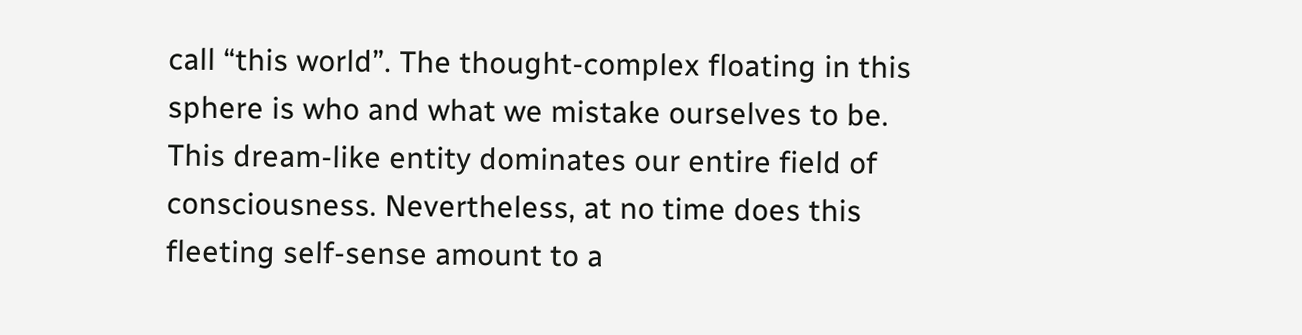call “this world”. The thought-complex floating in this sphere is who and what we mistake ourselves to be. This dream-like entity dominates our entire field of consciousness. Nevertheless, at no time does this fleeting self-sense amount to a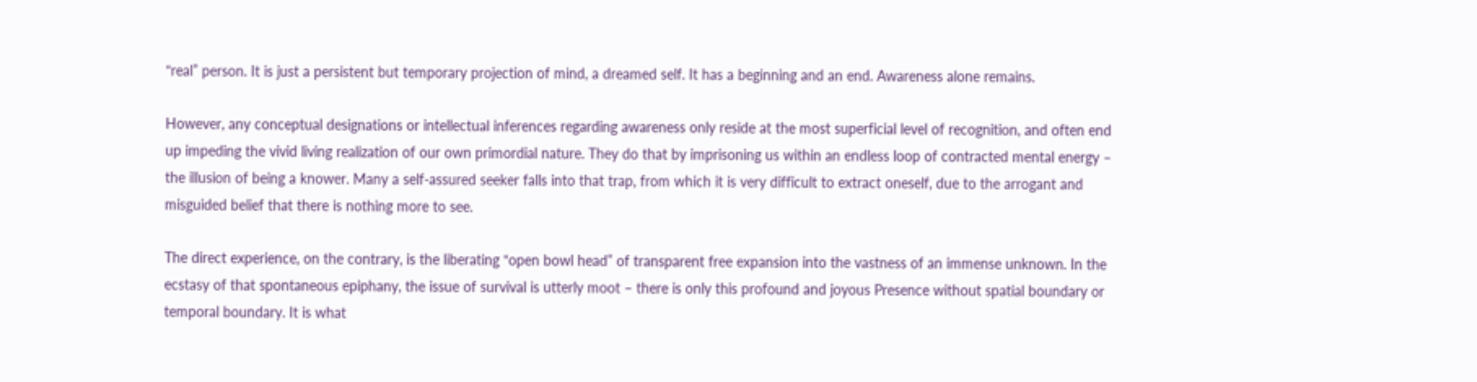“real” person. It is just a persistent but temporary projection of mind, a dreamed self. It has a beginning and an end. Awareness alone remains.

However, any conceptual designations or intellectual inferences regarding awareness only reside at the most superficial level of recognition, and often end up impeding the vivid living realization of our own primordial nature. They do that by imprisoning us within an endless loop of contracted mental energy – the illusion of being a knower. Many a self-assured seeker falls into that trap, from which it is very difficult to extract oneself, due to the arrogant and misguided belief that there is nothing more to see.

The direct experience, on the contrary, is the liberating “open bowl head” of transparent free expansion into the vastness of an immense unknown. In the ecstasy of that spontaneous epiphany, the issue of survival is utterly moot – there is only this profound and joyous Presence without spatial boundary or temporal boundary. It is what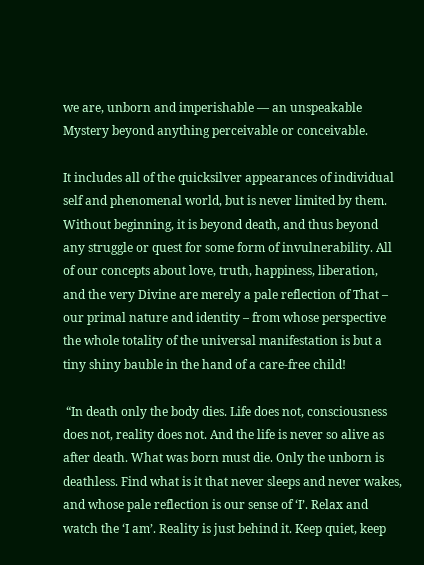we are, unborn and imperishable — an unspeakable Mystery beyond anything perceivable or conceivable.

It includes all of the quicksilver appearances of individual self and phenomenal world, but is never limited by them. Without beginning, it is beyond death, and thus beyond any struggle or quest for some form of invulnerability. All of our concepts about love, truth, happiness, liberation, and the very Divine are merely a pale reflection of That – our primal nature and identity – from whose perspective the whole totality of the universal manifestation is but a tiny shiny bauble in the hand of a care-free child!

 “In death only the body dies. Life does not, consciousness does not, reality does not. And the life is never so alive as after death. What was born must die. Only the unborn is deathless. Find what is it that never sleeps and never wakes, and whose pale reflection is our sense of ‘I’. Relax and watch the ‘I am’. Reality is just behind it. Keep quiet, keep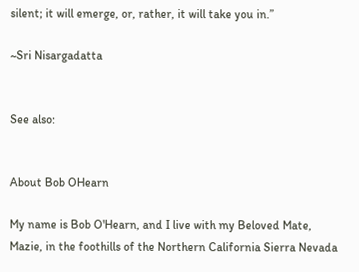silent; it will emerge, or, rather, it will take you in.”

~Sri Nisargadatta


See also:


About Bob OHearn

My name is Bob O'Hearn, and I live with my Beloved Mate, Mazie, in the foothills of the Northern California Sierra Nevada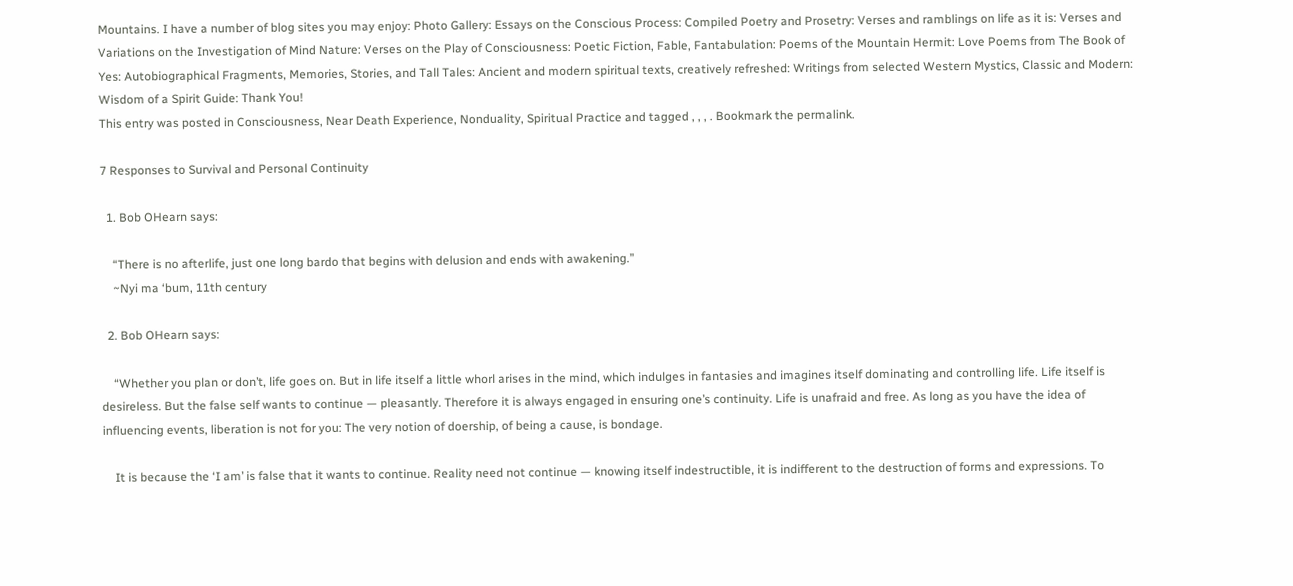Mountains. I have a number of blog sites you may enjoy: Photo Gallery: Essays on the Conscious Process: Compiled Poetry and Prosetry: Verses and ramblings on life as it is: Verses and Variations on the Investigation of Mind Nature: Verses on the Play of Consciousness: Poetic Fiction, Fable, Fantabulation: Poems of the Mountain Hermit: Love Poems from The Book of Yes: Autobiographical Fragments, Memories, Stories, and Tall Tales: Ancient and modern spiritual texts, creatively refreshed: Writings from selected Western Mystics, Classic and Modern: Wisdom of a Spirit Guide: Thank You!
This entry was posted in Consciousness, Near Death Experience, Nonduality, Spiritual Practice and tagged , , , . Bookmark the permalink.

7 Responses to Survival and Personal Continuity

  1. Bob OHearn says:

    “There is no afterlife, just one long bardo that begins with delusion and ends with awakening.”
    ~Nyi ma ‘bum, 11th century

  2. Bob OHearn says:

    “Whether you plan or don’t, life goes on. But in life itself a little whorl arises in the mind, which indulges in fantasies and imagines itself dominating and controlling life. Life itself is desireless. But the false self wants to continue — pleasantly. Therefore it is always engaged in ensuring one’s continuity. Life is unafraid and free. As long as you have the idea of influencing events, liberation is not for you: The very notion of doership, of being a cause, is bondage.

    It is because the ‘I am’ is false that it wants to continue. Reality need not continue — knowing itself indestructible, it is indifferent to the destruction of forms and expressions. To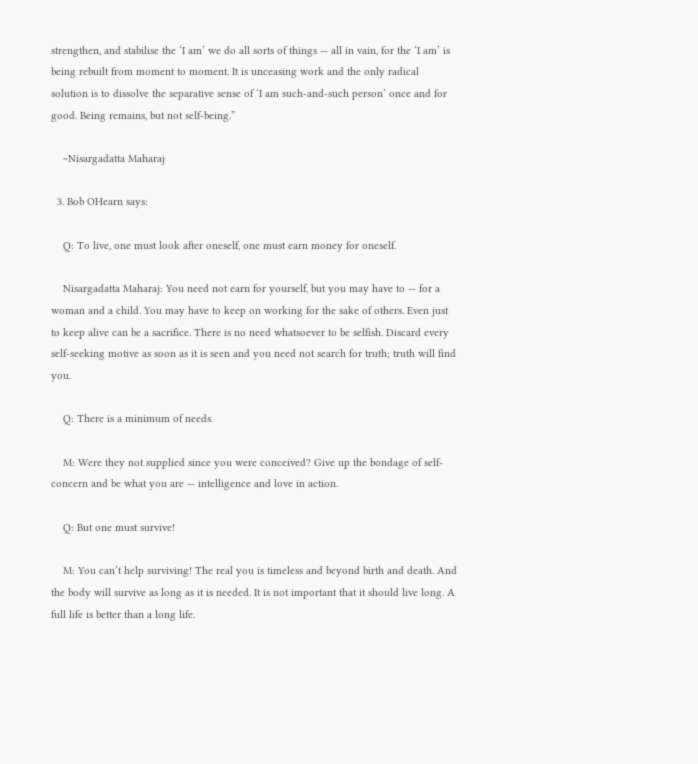strengthen, and stabilise the ‘I am’ we do all sorts of things — all in vain, for the ‘I am’ is being rebuilt from moment to moment. It is unceasing work and the only radical solution is to dissolve the separative sense of ‘I am such-and-such person’ once and for good. Being remains, but not self-being.”

    ~Nisargadatta Maharaj

  3. Bob OHearn says:

    Q: To live, one must look after oneself, one must earn money for oneself.

    Nisargadatta Maharaj: You need not earn for yourself, but you may have to — for a woman and a child. You may have to keep on working for the sake of others. Even just to keep alive can be a sacrifice. There is no need whatsoever to be selfish. Discard every self-seeking motive as soon as it is seen and you need not search for truth; truth will find you.

    Q: There is a minimum of needs.

    M: Were they not supplied since you were conceived? Give up the bondage of self-concern and be what you are — intelligence and love in action.

    Q: But one must survive!

    M: You can’t help surviving! The real you is timeless and beyond birth and death. And the body will survive as long as it is needed. It is not important that it should live long. A full life is better than a long life.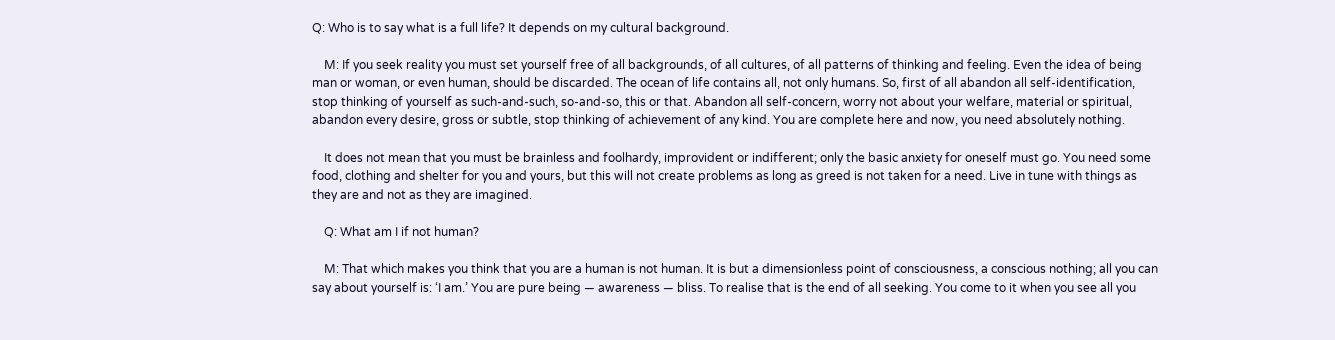Q: Who is to say what is a full life? It depends on my cultural background.

    M: If you seek reality you must set yourself free of all backgrounds, of all cultures, of all patterns of thinking and feeling. Even the idea of being man or woman, or even human, should be discarded. The ocean of life contains all, not only humans. So, first of all abandon all self-identification, stop thinking of yourself as such-and-such, so-and-so, this or that. Abandon all self-concern, worry not about your welfare, material or spiritual, abandon every desire, gross or subtle, stop thinking of achievement of any kind. You are complete here and now, you need absolutely nothing.

    It does not mean that you must be brainless and foolhardy, improvident or indifferent; only the basic anxiety for oneself must go. You need some food, clothing and shelter for you and yours, but this will not create problems as long as greed is not taken for a need. Live in tune with things as they are and not as they are imagined.

    Q: What am I if not human?

    M: That which makes you think that you are a human is not human. It is but a dimensionless point of consciousness, a conscious nothing; all you can say about yourself is: ‘I am.’ You are pure being — awareness — bliss. To realise that is the end of all seeking. You come to it when you see all you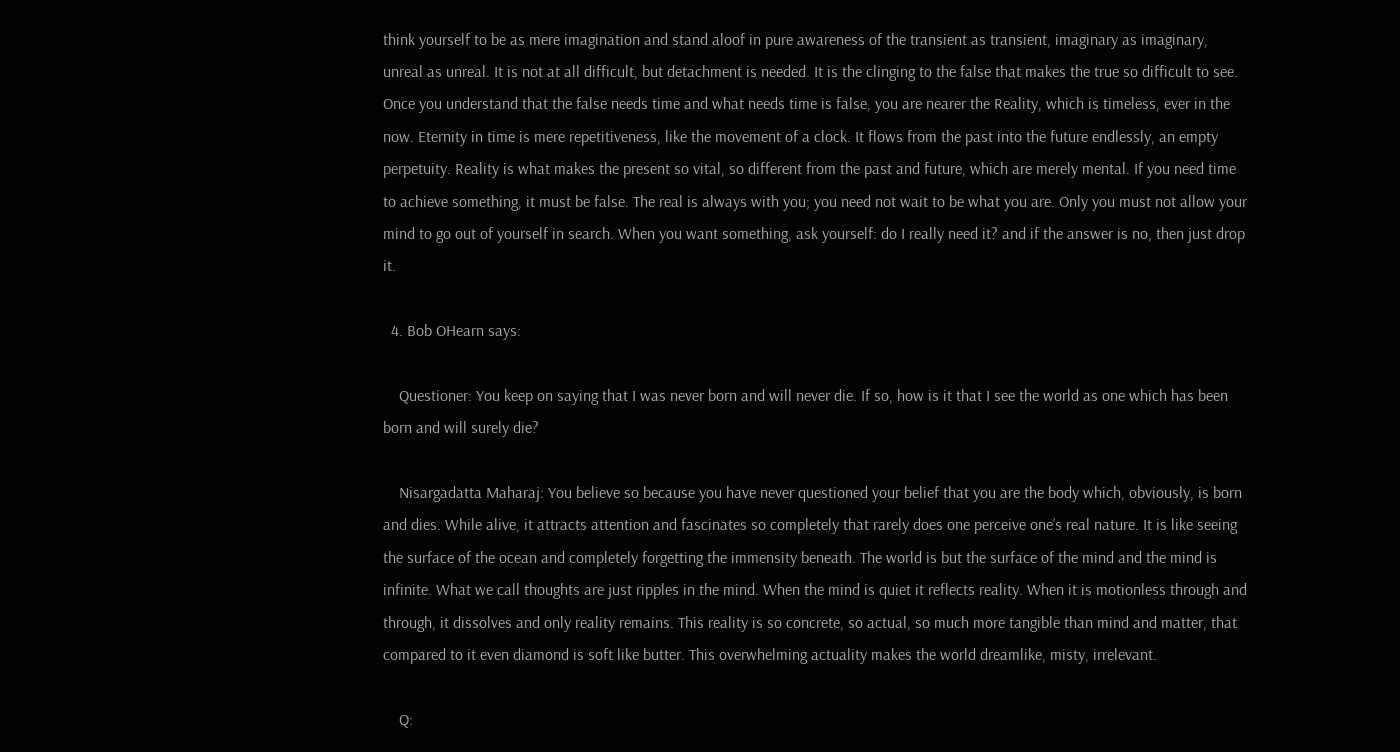think yourself to be as mere imagination and stand aloof in pure awareness of the transient as transient, imaginary as imaginary, unreal as unreal. It is not at all difficult, but detachment is needed. It is the clinging to the false that makes the true so difficult to see. Once you understand that the false needs time and what needs time is false, you are nearer the Reality, which is timeless, ever in the now. Eternity in time is mere repetitiveness, like the movement of a clock. It flows from the past into the future endlessly, an empty perpetuity. Reality is what makes the present so vital, so different from the past and future, which are merely mental. If you need time to achieve something, it must be false. The real is always with you; you need not wait to be what you are. Only you must not allow your mind to go out of yourself in search. When you want something, ask yourself: do I really need it? and if the answer is no, then just drop it.

  4. Bob OHearn says:

    Questioner: You keep on saying that I was never born and will never die. If so, how is it that I see the world as one which has been born and will surely die?

    Nisargadatta Maharaj: You believe so because you have never questioned your belief that you are the body which, obviously, is born and dies. While alive, it attracts attention and fascinates so completely that rarely does one perceive one’s real nature. It is like seeing the surface of the ocean and completely forgetting the immensity beneath. The world is but the surface of the mind and the mind is infinite. What we call thoughts are just ripples in the mind. When the mind is quiet it reflects reality. When it is motionless through and through, it dissolves and only reality remains. This reality is so concrete, so actual, so much more tangible than mind and matter, that compared to it even diamond is soft like butter. This overwhelming actuality makes the world dreamlike, misty, irrelevant.

    Q: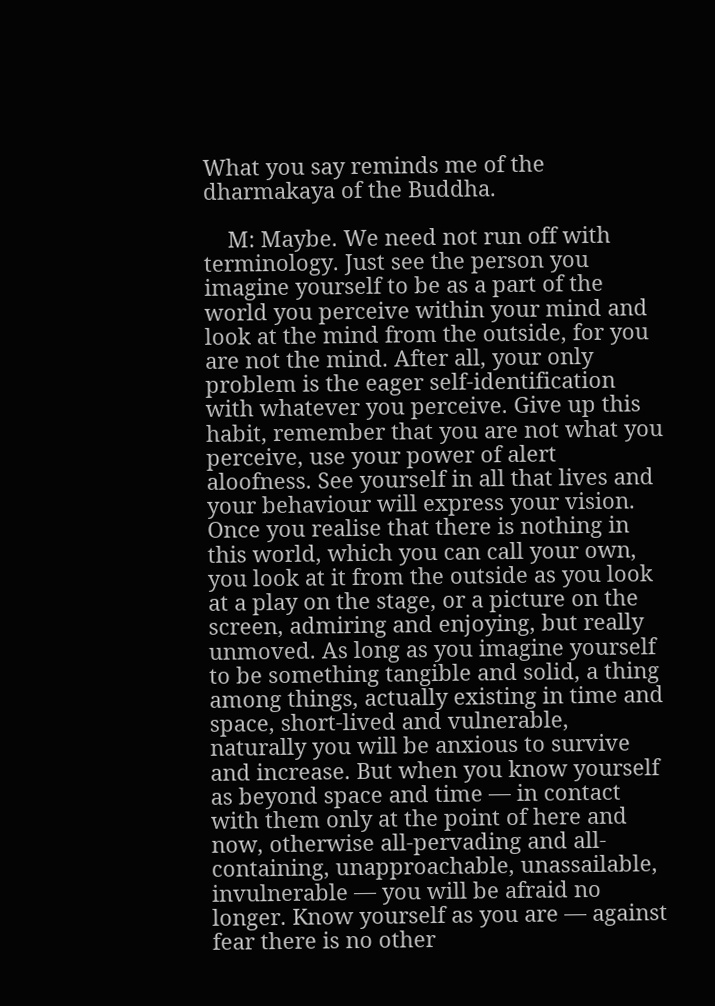What you say reminds me of the dharmakaya of the Buddha.

    M: Maybe. We need not run off with terminology. Just see the person you imagine yourself to be as a part of the world you perceive within your mind and look at the mind from the outside, for you are not the mind. After all, your only problem is the eager self-identification with whatever you perceive. Give up this habit, remember that you are not what you perceive, use your power of alert aloofness. See yourself in all that lives and your behaviour will express your vision. Once you realise that there is nothing in this world, which you can call your own, you look at it from the outside as you look at a play on the stage, or a picture on the screen, admiring and enjoying, but really unmoved. As long as you imagine yourself to be something tangible and solid, a thing among things, actually existing in time and space, short-lived and vulnerable, naturally you will be anxious to survive and increase. But when you know yourself as beyond space and time — in contact with them only at the point of here and now, otherwise all-pervading and all-containing, unapproachable, unassailable, invulnerable — you will be afraid no longer. Know yourself as you are — against fear there is no other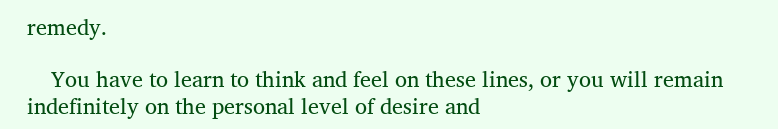remedy.

    You have to learn to think and feel on these lines, or you will remain indefinitely on the personal level of desire and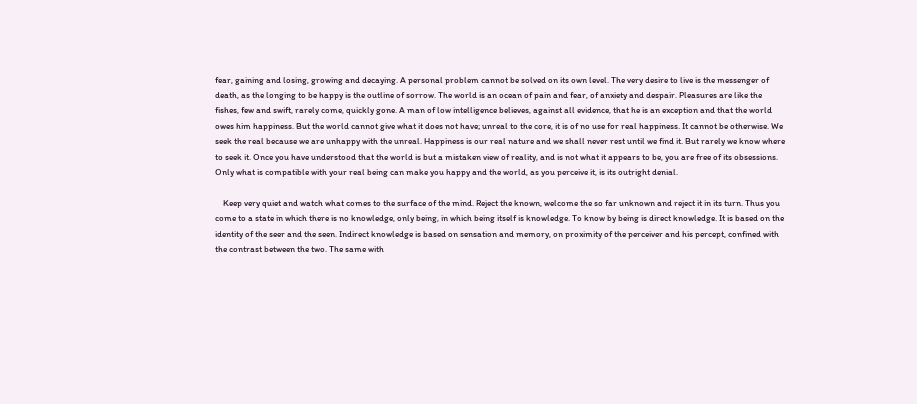fear, gaining and losing, growing and decaying. A personal problem cannot be solved on its own level. The very desire to live is the messenger of death, as the longing to be happy is the outline of sorrow. The world is an ocean of pain and fear, of anxiety and despair. Pleasures are like the fishes, few and swift, rarely come, quickly gone. A man of low intelligence believes, against all evidence, that he is an exception and that the world owes him happiness. But the world cannot give what it does not have; unreal to the core, it is of no use for real happiness. It cannot be otherwise. We seek the real because we are unhappy with the unreal. Happiness is our real nature and we shall never rest until we find it. But rarely we know where to seek it. Once you have understood that the world is but a mistaken view of reality, and is not what it appears to be, you are free of its obsessions. Only what is compatible with your real being can make you happy and the world, as you perceive it, is its outright denial.

    Keep very quiet and watch what comes to the surface of the mind. Reject the known, welcome the so far unknown and reject it in its turn. Thus you come to a state in which there is no knowledge, only being, in which being itself is knowledge. To know by being is direct knowledge. It is based on the identity of the seer and the seen. Indirect knowledge is based on sensation and memory, on proximity of the perceiver and his percept, confined with the contrast between the two. The same with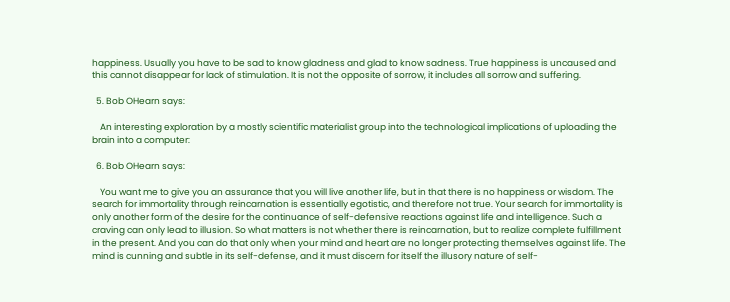happiness. Usually you have to be sad to know gladness and glad to know sadness. True happiness is uncaused and this cannot disappear for lack of stimulation. It is not the opposite of sorrow, it includes all sorrow and suffering.

  5. Bob OHearn says:

    An interesting exploration by a mostly scientific materialist group into the technological implications of uploading the brain into a computer:

  6. Bob OHearn says:

    You want me to give you an assurance that you will live another life, but in that there is no happiness or wisdom. The search for immortality through reincarnation is essentially egotistic, and therefore not true. Your search for immortality is only another form of the desire for the continuance of self-defensive reactions against life and intelligence. Such a craving can only lead to illusion. So what matters is not whether there is reincarnation, but to realize complete fulfillment in the present. And you can do that only when your mind and heart are no longer protecting themselves against life. The mind is cunning and subtle in its self-defense, and it must discern for itself the illusory nature of self-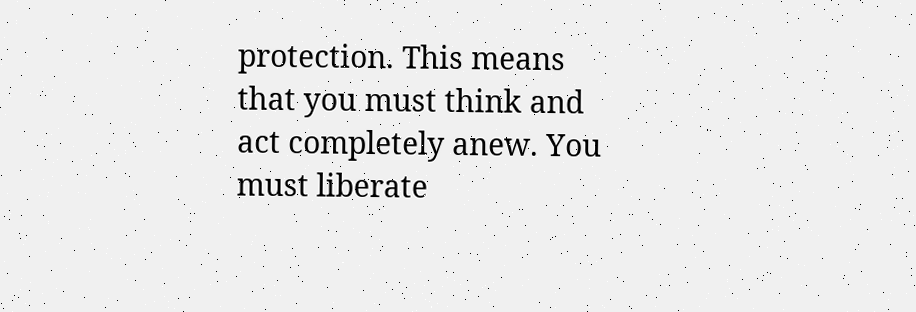protection. This means that you must think and act completely anew. You must liberate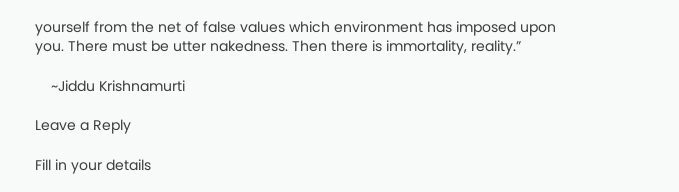yourself from the net of false values which environment has imposed upon you. There must be utter nakedness. Then there is immortality, reality.”

    ~Jiddu Krishnamurti

Leave a Reply

Fill in your details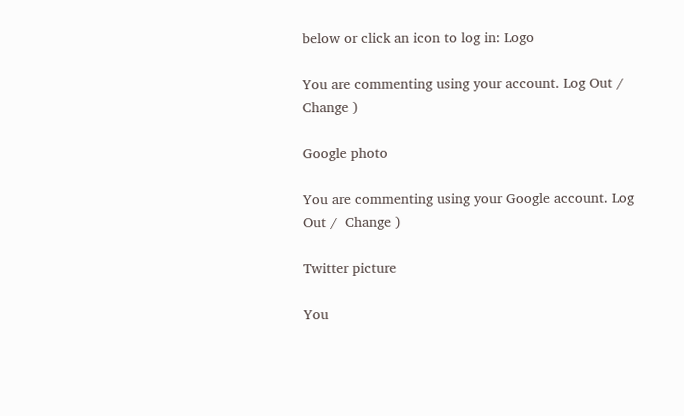below or click an icon to log in: Logo

You are commenting using your account. Log Out /  Change )

Google photo

You are commenting using your Google account. Log Out /  Change )

Twitter picture

You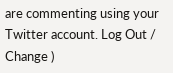are commenting using your Twitter account. Log Out /  Change )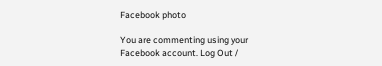Facebook photo

You are commenting using your Facebook account. Log Out /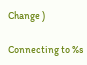Change )

Connecting to %s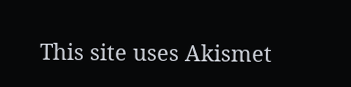This site uses Akismet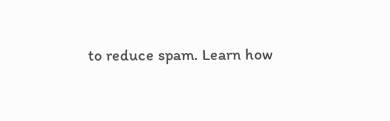to reduce spam. Learn how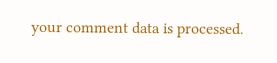your comment data is processed.